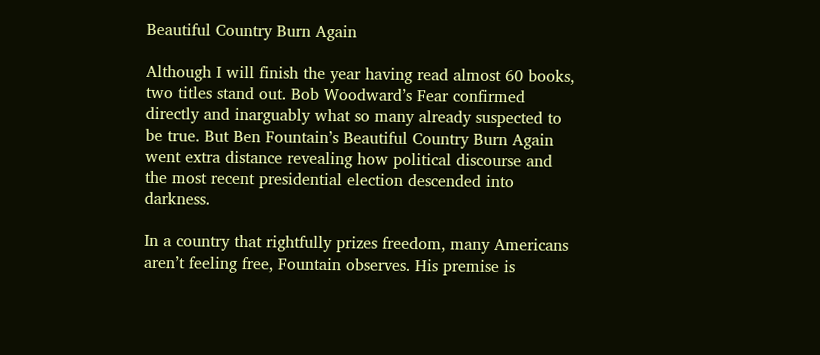Beautiful Country Burn Again

Although I will finish the year having read almost 60 books, two titles stand out. Bob Woodward’s Fear confirmed directly and inarguably what so many already suspected to be true. But Ben Fountain’s Beautiful Country Burn Again went extra distance revealing how political discourse and the most recent presidential election descended into darkness.

In a country that rightfully prizes freedom, many Americans aren’t feeling free, Fountain observes. His premise is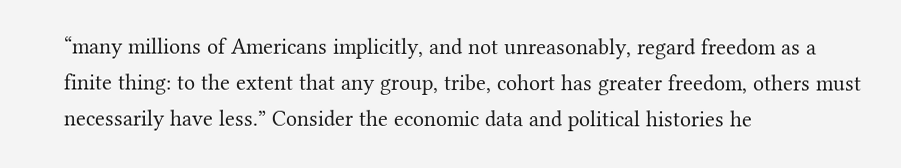“many millions of Americans implicitly, and not unreasonably, regard freedom as a finite thing: to the extent that any group, tribe, cohort has greater freedom, others must necessarily have less.” Consider the economic data and political histories he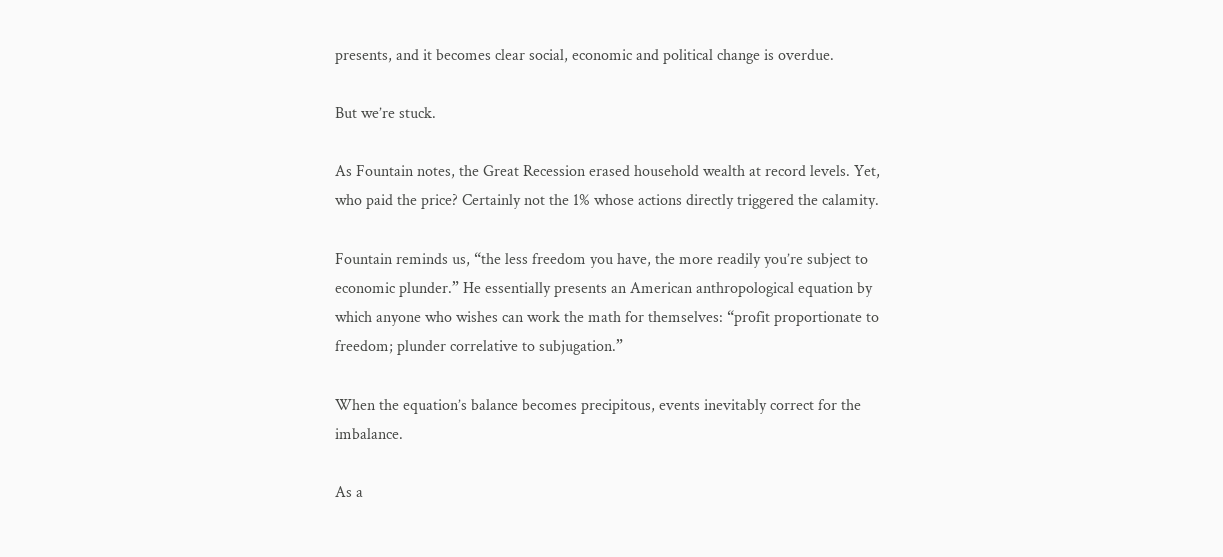presents, and it becomes clear social, economic and political change is overdue.

But we’re stuck.

As Fountain notes, the Great Recession erased household wealth at record levels. Yet, who paid the price? Certainly not the 1% whose actions directly triggered the calamity.

Fountain reminds us, “the less freedom you have, the more readily you’re subject to economic plunder.” He essentially presents an American anthropological equation by which anyone who wishes can work the math for themselves: “profit proportionate to freedom; plunder correlative to subjugation.”

When the equation’s balance becomes precipitous, events inevitably correct for the imbalance.

As a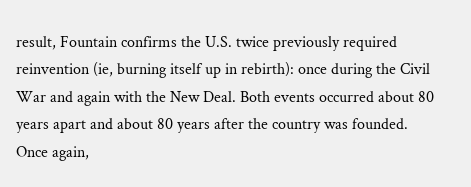result, Fountain confirms the U.S. twice previously required reinvention (ie, burning itself up in rebirth): once during the Civil War and again with the New Deal. Both events occurred about 80 years apart and about 80 years after the country was founded. Once again,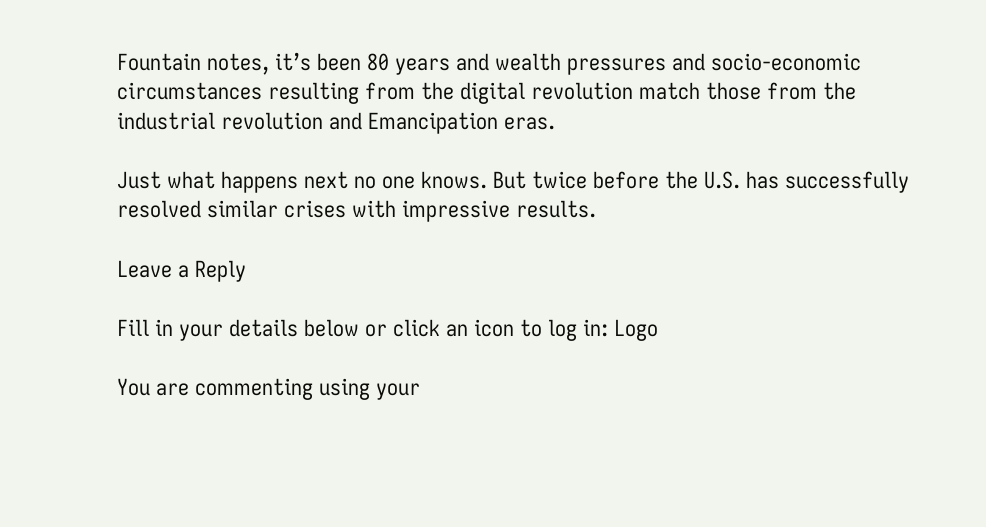Fountain notes, it’s been 80 years and wealth pressures and socio-economic circumstances resulting from the digital revolution match those from the industrial revolution and Emancipation eras.

Just what happens next no one knows. But twice before the U.S. has successfully resolved similar crises with impressive results.

Leave a Reply

Fill in your details below or click an icon to log in: Logo

You are commenting using your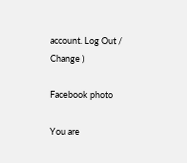account. Log Out /  Change )

Facebook photo

You are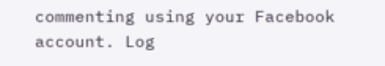commenting using your Facebook account. Log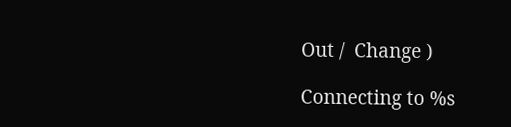Out /  Change )

Connecting to %s